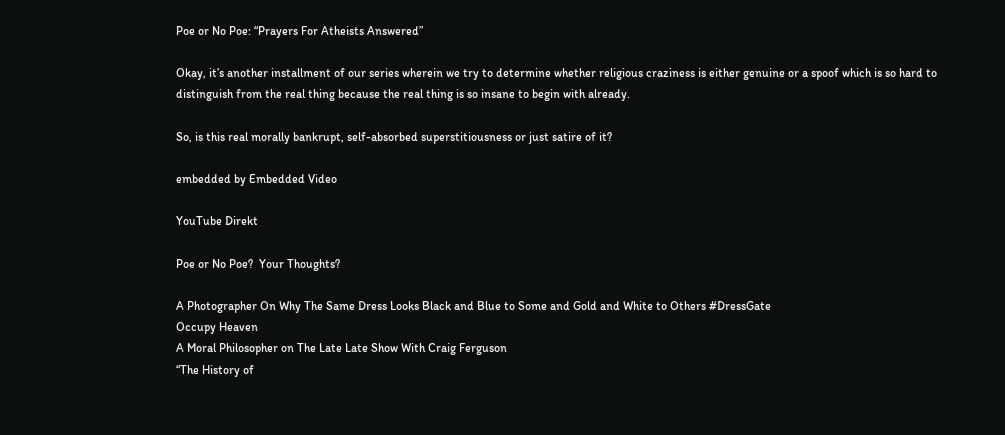Poe or No Poe: “Prayers For Atheists Answered”

Okay, it’s another installment of our series wherein we try to determine whether religious craziness is either genuine or a spoof which is so hard to distinguish from the real thing because the real thing is so insane to begin with already.

So, is this real morally bankrupt, self-absorbed superstitiousness or just satire of it?

embedded by Embedded Video

YouTube Direkt

Poe or No Poe?  Your Thoughts?

A Photographer On Why The Same Dress Looks Black and Blue to Some and Gold and White to Others #DressGate
Occupy Heaven
A Moral Philosopher on The Late Late Show With Craig Ferguson
“The History of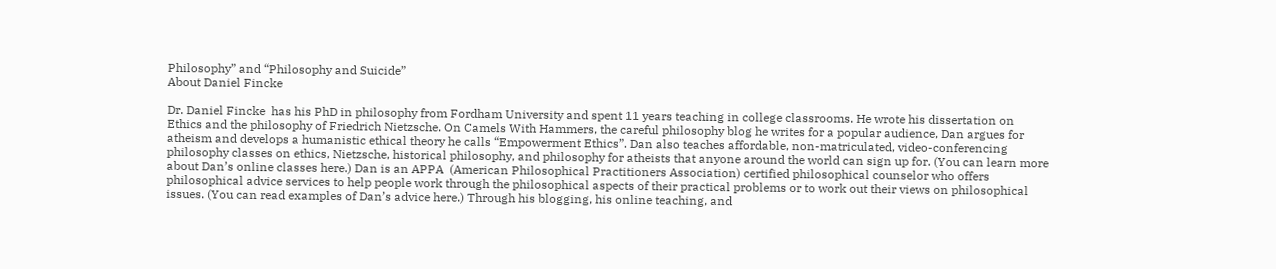Philosophy” and “Philosophy and Suicide”
About Daniel Fincke

Dr. Daniel Fincke  has his PhD in philosophy from Fordham University and spent 11 years teaching in college classrooms. He wrote his dissertation on Ethics and the philosophy of Friedrich Nietzsche. On Camels With Hammers, the careful philosophy blog he writes for a popular audience, Dan argues for atheism and develops a humanistic ethical theory he calls “Empowerment Ethics”. Dan also teaches affordable, non-matriculated, video-conferencing philosophy classes on ethics, Nietzsche, historical philosophy, and philosophy for atheists that anyone around the world can sign up for. (You can learn more about Dan’s online classes here.) Dan is an APPA  (American Philosophical Practitioners Association) certified philosophical counselor who offers philosophical advice services to help people work through the philosophical aspects of their practical problems or to work out their views on philosophical issues. (You can read examples of Dan’s advice here.) Through his blogging, his online teaching, and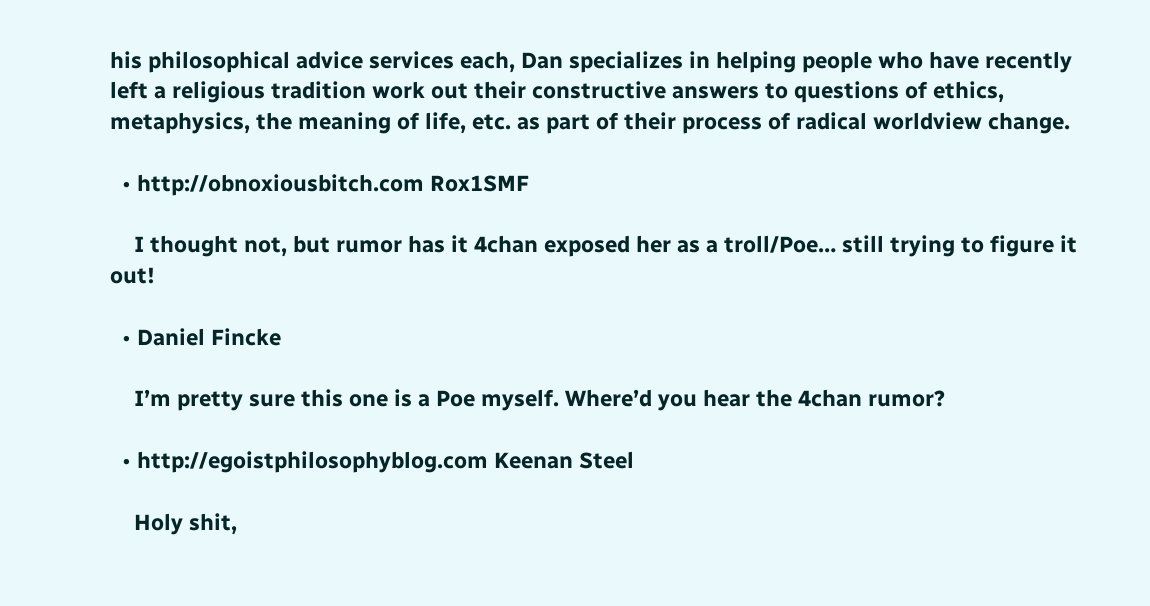his philosophical advice services each, Dan specializes in helping people who have recently left a religious tradition work out their constructive answers to questions of ethics, metaphysics, the meaning of life, etc. as part of their process of radical worldview change.

  • http://obnoxiousbitch.com Rox1SMF

    I thought not, but rumor has it 4chan exposed her as a troll/Poe… still trying to figure it out!

  • Daniel Fincke

    I’m pretty sure this one is a Poe myself. Where’d you hear the 4chan rumor?

  • http://egoistphilosophyblog.com Keenan Steel

    Holy shit,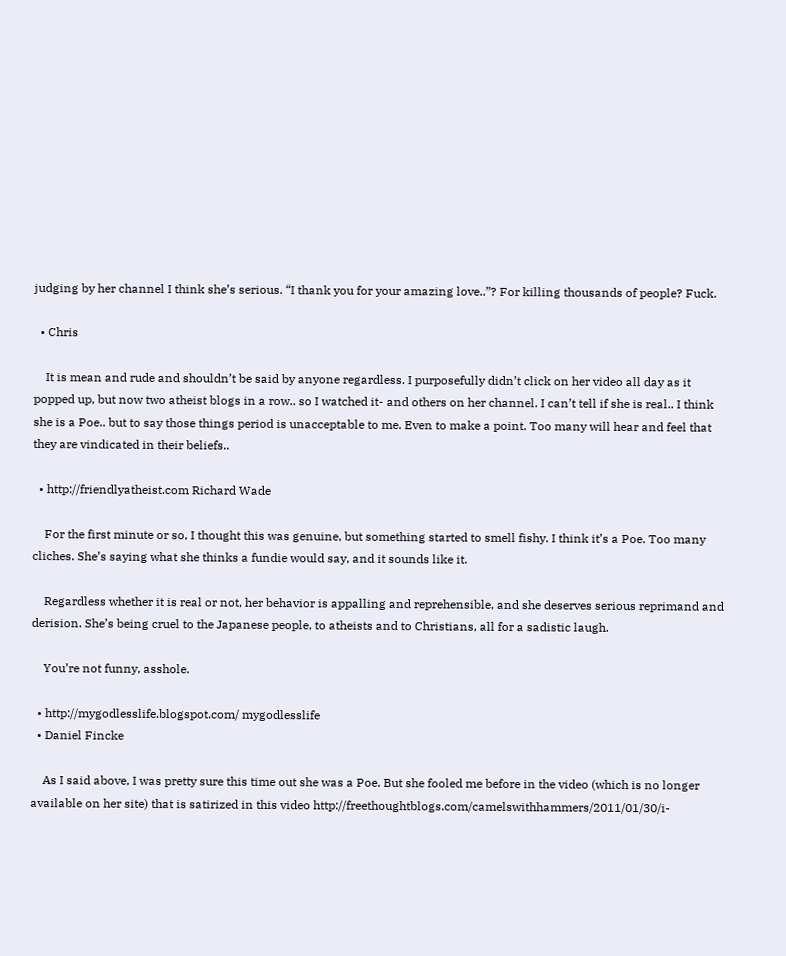judging by her channel I think she’s serious. “I thank you for your amazing love..”? For killing thousands of people? Fuck.

  • Chris

    It is mean and rude and shouldn’t be said by anyone regardless. I purposefully didn’t click on her video all day as it popped up, but now two atheist blogs in a row.. so I watched it- and others on her channel. I can’t tell if she is real.. I think she is a Poe.. but to say those things period is unacceptable to me. Even to make a point. Too many will hear and feel that they are vindicated in their beliefs..

  • http://friendlyatheist.com Richard Wade

    For the first minute or so, I thought this was genuine, but something started to smell fishy. I think it’s a Poe. Too many cliches. She’s saying what she thinks a fundie would say, and it sounds like it.

    Regardless whether it is real or not, her behavior is appalling and reprehensible, and she deserves serious reprimand and derision. She’s being cruel to the Japanese people, to atheists and to Christians, all for a sadistic laugh.

    You’re not funny, asshole.

  • http://mygodlesslife.blogspot.com/ mygodlesslife
  • Daniel Fincke

    As I said above, I was pretty sure this time out she was a Poe. But she fooled me before in the video (which is no longer available on her site) that is satirized in this video http://freethoughtblogs.com/camelswithhammers/2011/01/30/i-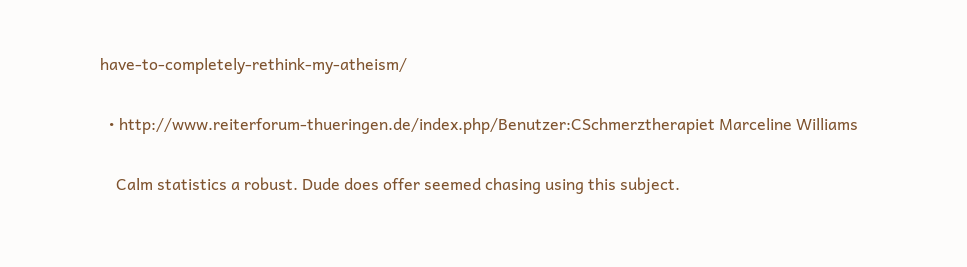have-to-completely-rethink-my-atheism/

  • http://www.reiterforum-thueringen.de/index.php/Benutzer:CSchmerztherapiet Marceline Williams

    Calm statistics a robust. Dude does offer seemed chasing using this subject.